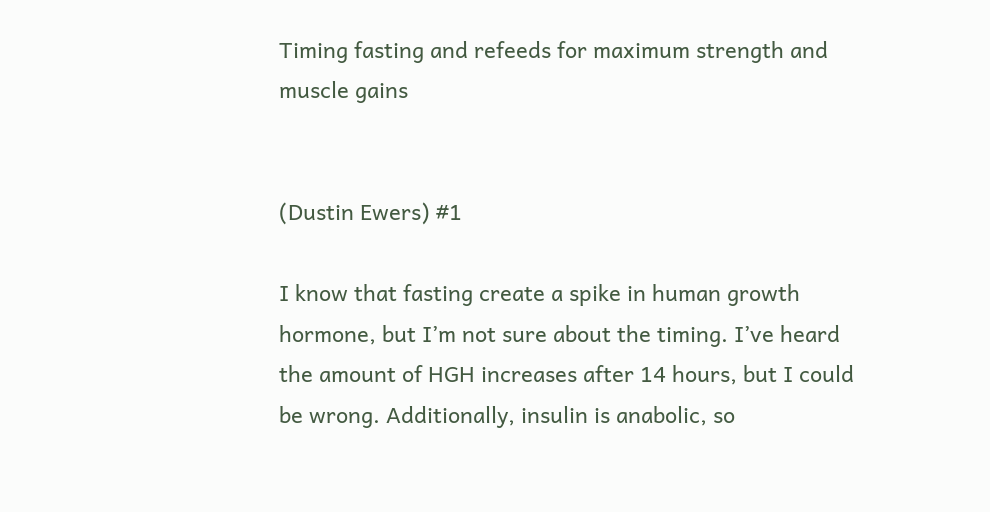Timing fasting and refeeds for maximum strength and muscle gains


(Dustin Ewers) #1

I know that fasting create a spike in human growth hormone, but I’m not sure about the timing. I’ve heard the amount of HGH increases after 14 hours, but I could be wrong. Additionally, insulin is anabolic, so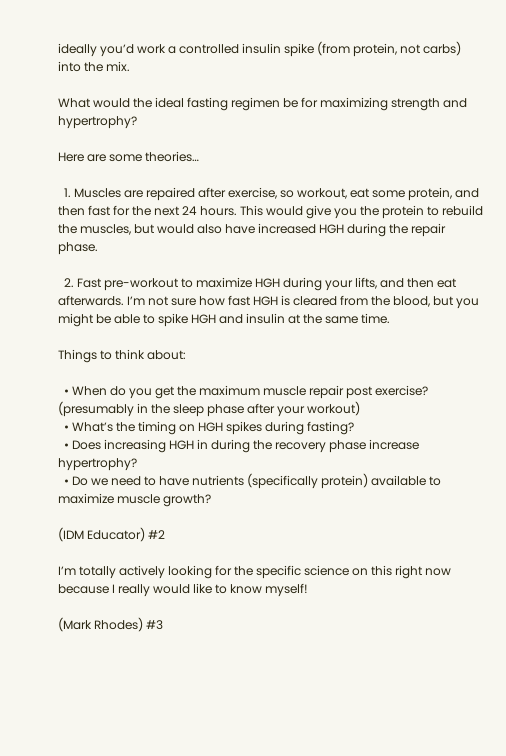ideally you’d work a controlled insulin spike (from protein, not carbs) into the mix.

What would the ideal fasting regimen be for maximizing strength and hypertrophy?

Here are some theories…

  1. Muscles are repaired after exercise, so workout, eat some protein, and then fast for the next 24 hours. This would give you the protein to rebuild the muscles, but would also have increased HGH during the repair phase.

  2. Fast pre-workout to maximize HGH during your lifts, and then eat afterwards. I’m not sure how fast HGH is cleared from the blood, but you might be able to spike HGH and insulin at the same time.

Things to think about:

  • When do you get the maximum muscle repair post exercise? (presumably in the sleep phase after your workout)
  • What’s the timing on HGH spikes during fasting?
  • Does increasing HGH in during the recovery phase increase hypertrophy?
  • Do we need to have nutrients (specifically protein) available to maximize muscle growth?

(IDM Educator) #2

I’m totally actively looking for the specific science on this right now because I really would like to know myself!

(Mark Rhodes) #3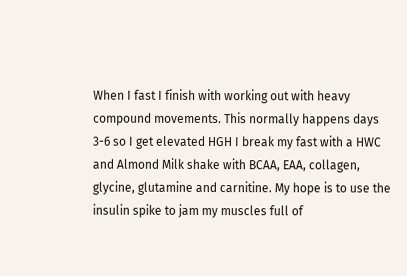When I fast I finish with working out with heavy compound movements. This normally happens days 3-6 so I get elevated HGH I break my fast with a HWC and Almond Milk shake with BCAA, EAA, collagen, glycine, glutamine and carnitine. My hope is to use the insulin spike to jam my muscles full of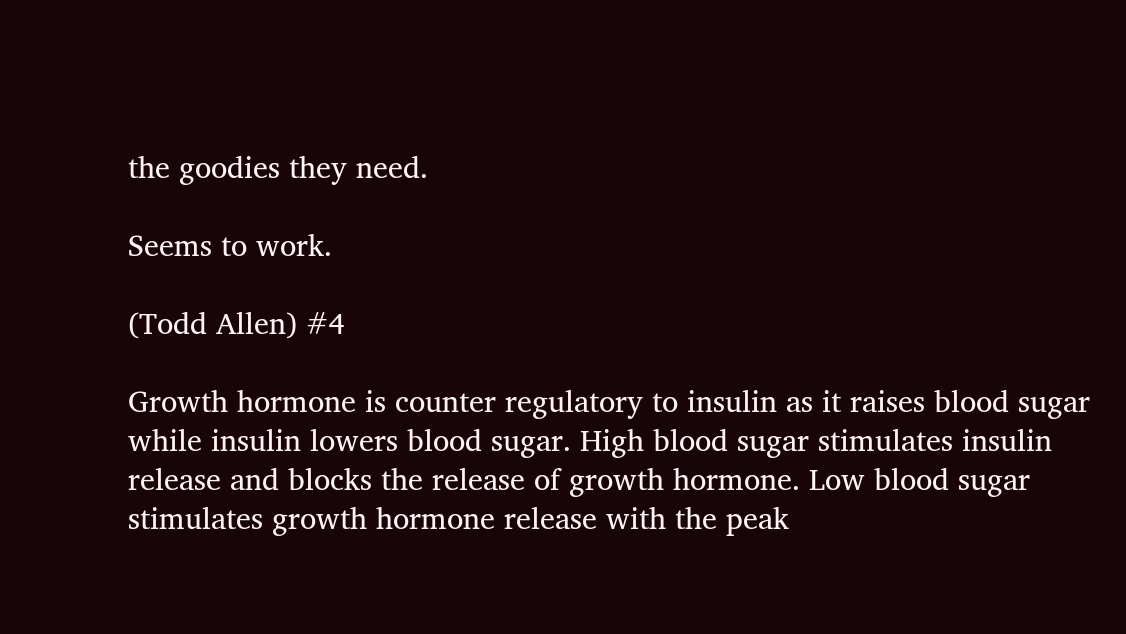the goodies they need.

Seems to work.

(Todd Allen) #4

Growth hormone is counter regulatory to insulin as it raises blood sugar while insulin lowers blood sugar. High blood sugar stimulates insulin release and blocks the release of growth hormone. Low blood sugar stimulates growth hormone release with the peak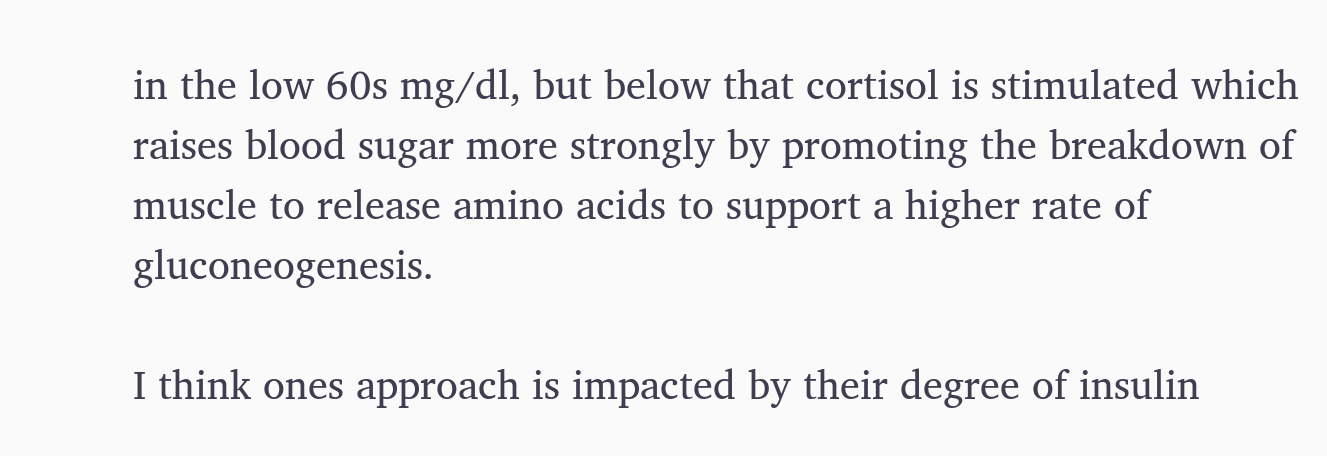in the low 60s mg/dl, but below that cortisol is stimulated which raises blood sugar more strongly by promoting the breakdown of muscle to release amino acids to support a higher rate of gluconeogenesis.

I think ones approach is impacted by their degree of insulin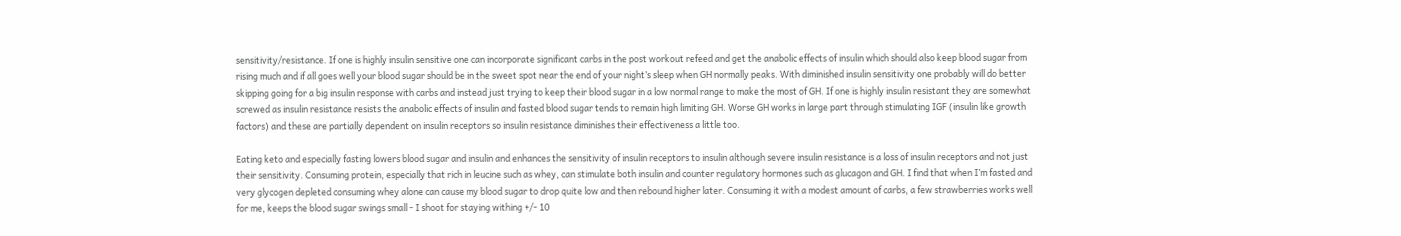sensitivity/resistance. If one is highly insulin sensitive one can incorporate significant carbs in the post workout refeed and get the anabolic effects of insulin which should also keep blood sugar from rising much and if all goes well your blood sugar should be in the sweet spot near the end of your night’s sleep when GH normally peaks. With diminished insulin sensitivity one probably will do better skipping going for a big insulin response with carbs and instead just trying to keep their blood sugar in a low normal range to make the most of GH. If one is highly insulin resistant they are somewhat screwed as insulin resistance resists the anabolic effects of insulin and fasted blood sugar tends to remain high limiting GH. Worse GH works in large part through stimulating IGF (insulin like growth factors) and these are partially dependent on insulin receptors so insulin resistance diminishes their effectiveness a little too.

Eating keto and especially fasting lowers blood sugar and insulin and enhances the sensitivity of insulin receptors to insulin although severe insulin resistance is a loss of insulin receptors and not just their sensitivity. Consuming protein, especially that rich in leucine such as whey, can stimulate both insulin and counter regulatory hormones such as glucagon and GH. I find that when I’m fasted and very glycogen depleted consuming whey alone can cause my blood sugar to drop quite low and then rebound higher later. Consuming it with a modest amount of carbs, a few strawberries works well for me, keeps the blood sugar swings small - I shoot for staying withing +/- 10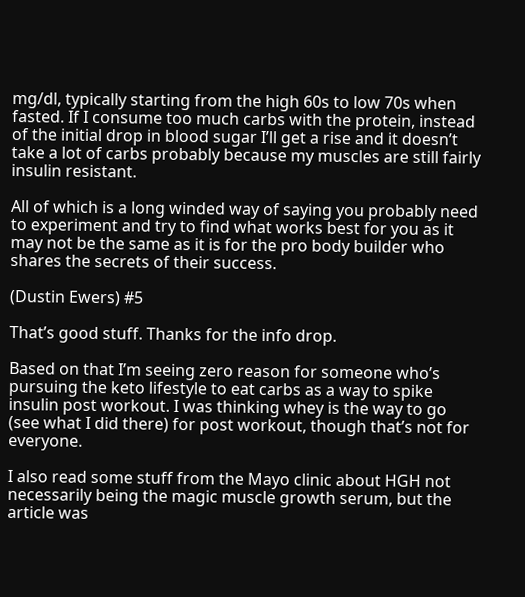mg/dl, typically starting from the high 60s to low 70s when fasted. If I consume too much carbs with the protein, instead of the initial drop in blood sugar I’ll get a rise and it doesn’t take a lot of carbs probably because my muscles are still fairly insulin resistant.

All of which is a long winded way of saying you probably need to experiment and try to find what works best for you as it may not be the same as it is for the pro body builder who shares the secrets of their success.

(Dustin Ewers) #5

That’s good stuff. Thanks for the info drop.

Based on that I’m seeing zero reason for someone who’s pursuing the keto lifestyle to eat carbs as a way to spike insulin post workout. I was thinking whey is the way to go (see what I did there) for post workout, though that’s not for everyone.

I also read some stuff from the Mayo clinic about HGH not necessarily being the magic muscle growth serum, but the article was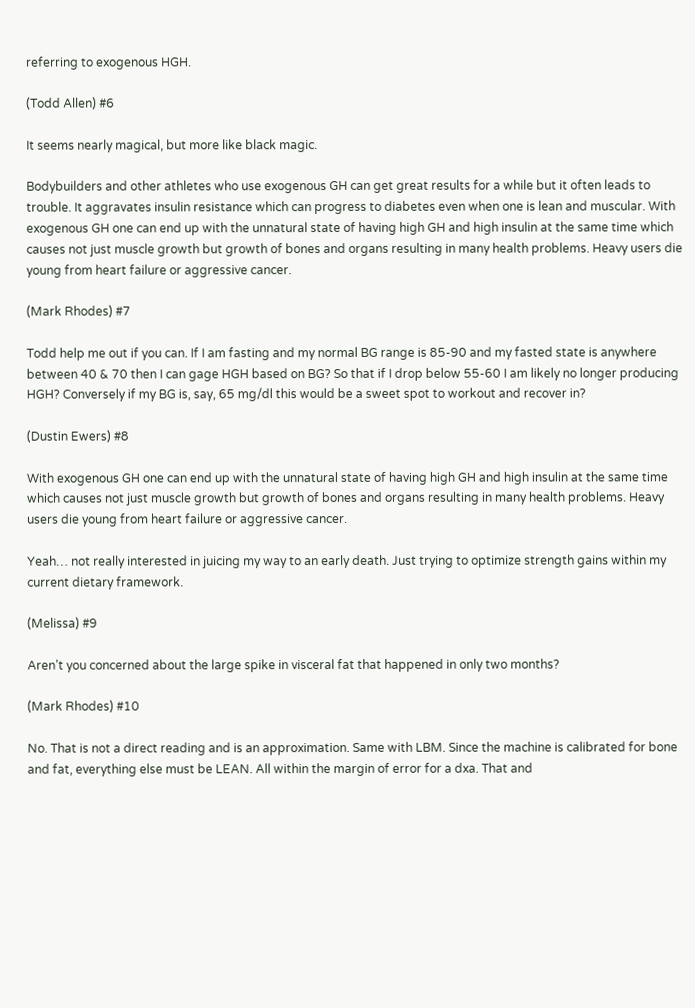referring to exogenous HGH.

(Todd Allen) #6

It seems nearly magical, but more like black magic.

Bodybuilders and other athletes who use exogenous GH can get great results for a while but it often leads to trouble. It aggravates insulin resistance which can progress to diabetes even when one is lean and muscular. With exogenous GH one can end up with the unnatural state of having high GH and high insulin at the same time which causes not just muscle growth but growth of bones and organs resulting in many health problems. Heavy users die young from heart failure or aggressive cancer.

(Mark Rhodes) #7

Todd help me out if you can. If I am fasting and my normal BG range is 85-90 and my fasted state is anywhere between 40 & 70 then I can gage HGH based on BG? So that if I drop below 55-60 I am likely no longer producing HGH? Conversely if my BG is, say, 65 mg/dl this would be a sweet spot to workout and recover in?

(Dustin Ewers) #8

With exogenous GH one can end up with the unnatural state of having high GH and high insulin at the same time which causes not just muscle growth but growth of bones and organs resulting in many health problems. Heavy users die young from heart failure or aggressive cancer.

Yeah… not really interested in juicing my way to an early death. Just trying to optimize strength gains within my current dietary framework.

(Melissa) #9

Aren’t you concerned about the large spike in visceral fat that happened in only two months?

(Mark Rhodes) #10

No. That is not a direct reading and is an approximation. Same with LBM. Since the machine is calibrated for bone and fat, everything else must be LEAN. All within the margin of error for a dxa. That and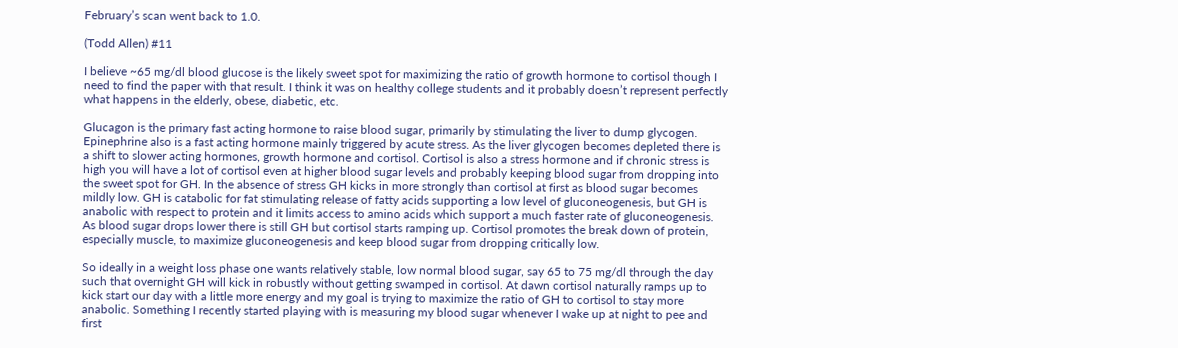February’s scan went back to 1.0.

(Todd Allen) #11

I believe ~65 mg/dl blood glucose is the likely sweet spot for maximizing the ratio of growth hormone to cortisol though I need to find the paper with that result. I think it was on healthy college students and it probably doesn’t represent perfectly what happens in the elderly, obese, diabetic, etc.

Glucagon is the primary fast acting hormone to raise blood sugar, primarily by stimulating the liver to dump glycogen. Epinephrine also is a fast acting hormone mainly triggered by acute stress. As the liver glycogen becomes depleted there is a shift to slower acting hormones, growth hormone and cortisol. Cortisol is also a stress hormone and if chronic stress is high you will have a lot of cortisol even at higher blood sugar levels and probably keeping blood sugar from dropping into the sweet spot for GH. In the absence of stress GH kicks in more strongly than cortisol at first as blood sugar becomes mildly low. GH is catabolic for fat stimulating release of fatty acids supporting a low level of gluconeogenesis, but GH is anabolic with respect to protein and it limits access to amino acids which support a much faster rate of gluconeogenesis. As blood sugar drops lower there is still GH but cortisol starts ramping up. Cortisol promotes the break down of protein, especially muscle, to maximize gluconeogenesis and keep blood sugar from dropping critically low.

So ideally in a weight loss phase one wants relatively stable, low normal blood sugar, say 65 to 75 mg/dl through the day such that overnight GH will kick in robustly without getting swamped in cortisol. At dawn cortisol naturally ramps up to kick start our day with a little more energy and my goal is trying to maximize the ratio of GH to cortisol to stay more anabolic. Something I recently started playing with is measuring my blood sugar whenever I wake up at night to pee and first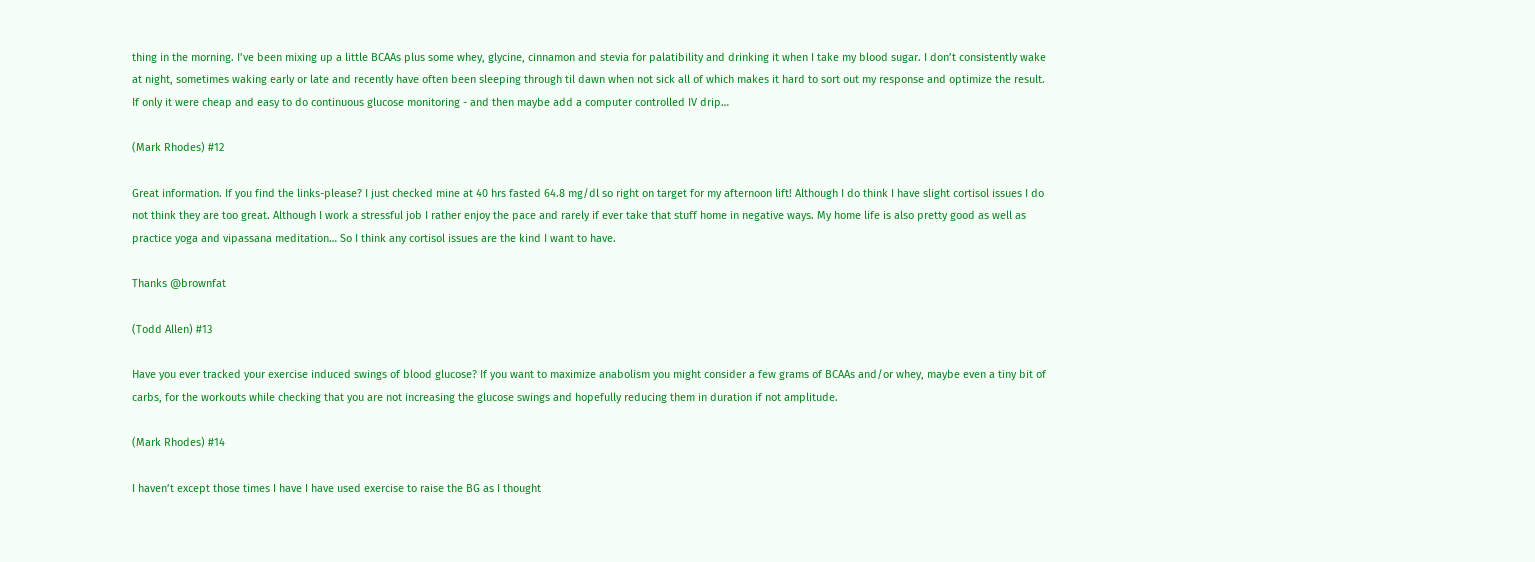thing in the morning. I’ve been mixing up a little BCAAs plus some whey, glycine, cinnamon and stevia for palatibility and drinking it when I take my blood sugar. I don’t consistently wake at night, sometimes waking early or late and recently have often been sleeping through til dawn when not sick all of which makes it hard to sort out my response and optimize the result. If only it were cheap and easy to do continuous glucose monitoring - and then maybe add a computer controlled IV drip…

(Mark Rhodes) #12

Great information. If you find the links-please? I just checked mine at 40 hrs fasted 64.8 mg/dl so right on target for my afternoon lift! Although I do think I have slight cortisol issues I do not think they are too great. Although I work a stressful job I rather enjoy the pace and rarely if ever take that stuff home in negative ways. My home life is also pretty good as well as practice yoga and vipassana meditation… So I think any cortisol issues are the kind I want to have.

Thanks @brownfat

(Todd Allen) #13

Have you ever tracked your exercise induced swings of blood glucose? If you want to maximize anabolism you might consider a few grams of BCAAs and/or whey, maybe even a tiny bit of carbs, for the workouts while checking that you are not increasing the glucose swings and hopefully reducing them in duration if not amplitude.

(Mark Rhodes) #14

I haven’t except those times I have I have used exercise to raise the BG as I thought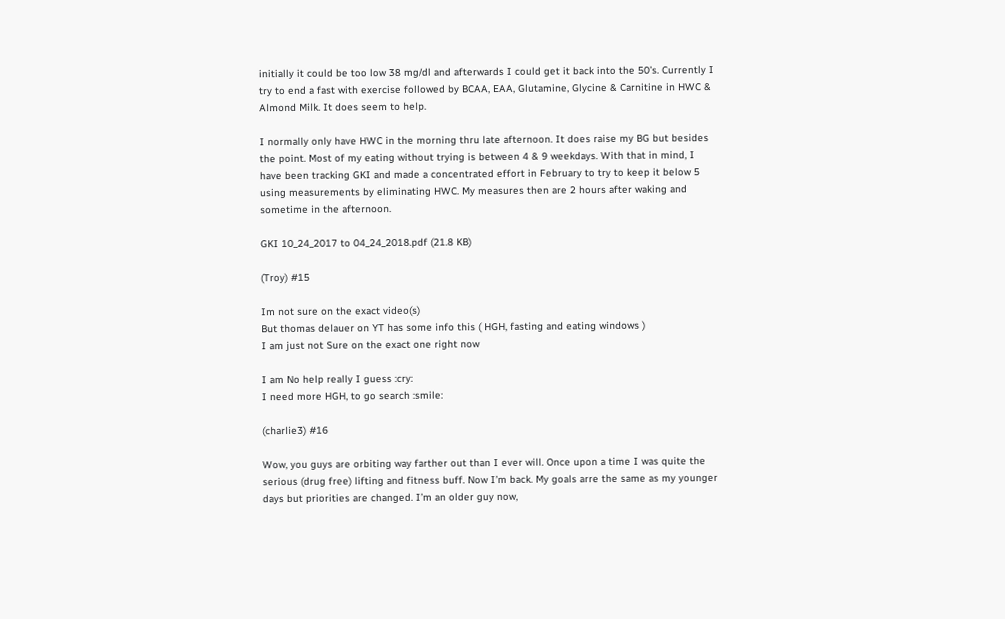initially it could be too low 38 mg/dl and afterwards I could get it back into the 50’s. Currently I try to end a fast with exercise followed by BCAA, EAA, Glutamine, Glycine & Carnitine in HWC & Almond Milk. It does seem to help.

I normally only have HWC in the morning thru late afternoon. It does raise my BG but besides the point. Most of my eating without trying is between 4 & 9 weekdays. With that in mind, I have been tracking GKI and made a concentrated effort in February to try to keep it below 5 using measurements by eliminating HWC. My measures then are 2 hours after waking and sometime in the afternoon.

GKI 10_24_2017 to 04_24_2018.pdf (21.8 KB)

(Troy) #15

Im not sure on the exact video(s)
But thomas delauer on YT has some info this ( HGH, fasting and eating windows )
I am just not Sure on the exact one right now

I am No help really I guess :cry:
I need more HGH, to go search :smile:

(charlie3) #16

Wow, you guys are orbiting way farther out than I ever will. Once upon a time I was quite the serious (drug free) lifting and fitness buff. Now I’m back. My goals arre the same as my younger days but priorities are changed. I’m an older guy now,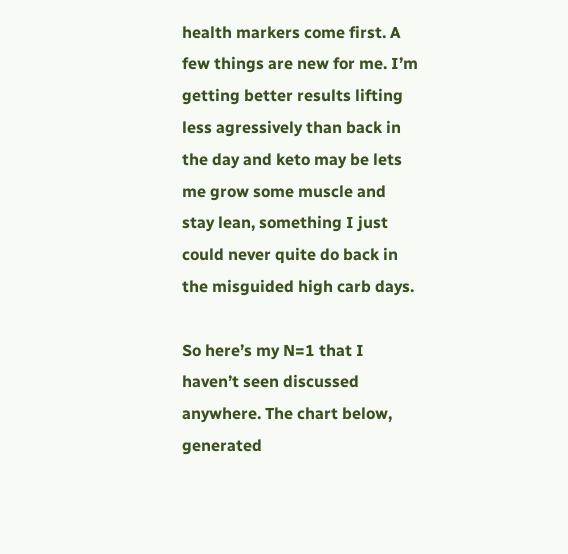health markers come first. A few things are new for me. I’m getting better results lifting less agressively than back in the day and keto may be lets me grow some muscle and stay lean, something I just could never quite do back in the misguided high carb days.

So here’s my N=1 that I haven’t seen discussed anywhere. The chart below, generated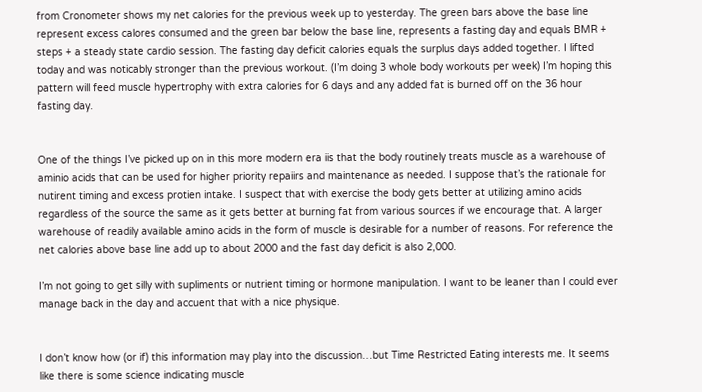from Cronometer shows my net calories for the previous week up to yesterday. The green bars above the base line represent excess calores consumed and the green bar below the base line, represents a fasting day and equals BMR + steps + a steady state cardio session. The fasting day deficit calories equals the surplus days added together. I lifted today and was noticably stronger than the previous workout. (I’m doing 3 whole body workouts per week) I’m hoping this pattern will feed muscle hypertrophy with extra calories for 6 days and any added fat is burned off on the 36 hour fasting day.


One of the things I’ve picked up on in this more modern era iis that the body routinely treats muscle as a warehouse of aminio acids that can be used for higher priority repaiirs and maintenance as needed. I suppose that’s the rationale for nutirent timing and excess protien intake. I suspect that with exercise the body gets better at utilizing amino acids regardless of the source the same as it gets better at burning fat from various sources if we encourage that. A larger warehouse of readily available amino acids in the form of muscle is desirable for a number of reasons. For reference the net calories above base line add up to about 2000 and the fast day deficit is also 2,000.

I’m not going to get silly with supliments or nutrient timing or hormone manipulation. I want to be leaner than I could ever manage back in the day and accuent that with a nice physique.


I don’t know how (or if) this information may play into the discussion…but Time Restricted Eating interests me. It seems like there is some science indicating muscle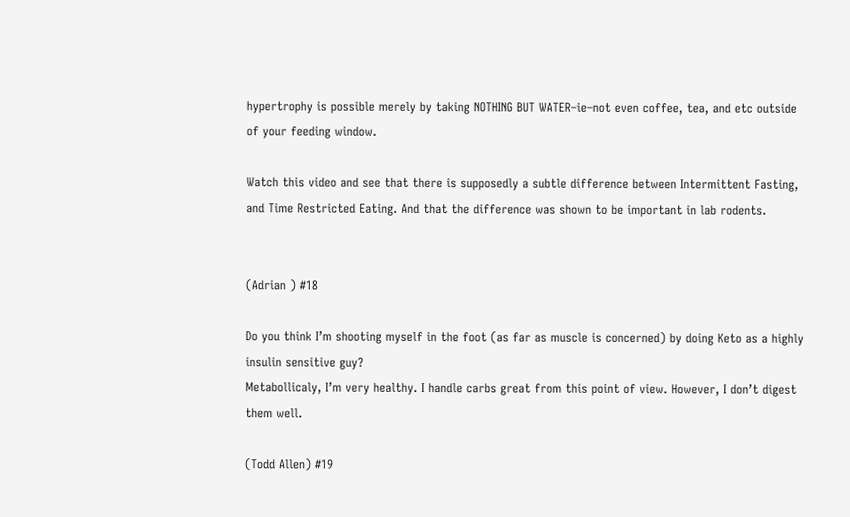hypertrophy is possible merely by taking NOTHING BUT WATER–ie–not even coffee, tea, and etc outside of your feeding window.

Watch this video and see that there is supposedly a subtle difference between Intermittent Fasting, and Time Restricted Eating. And that the difference was shown to be important in lab rodents.


(Adrian ) #18

Do you think I’m shooting myself in the foot (as far as muscle is concerned) by doing Keto as a highly insulin sensitive guy?
Metabollicaly, I’m very healthy. I handle carbs great from this point of view. However, I don’t digest them well.

(Todd Allen) #19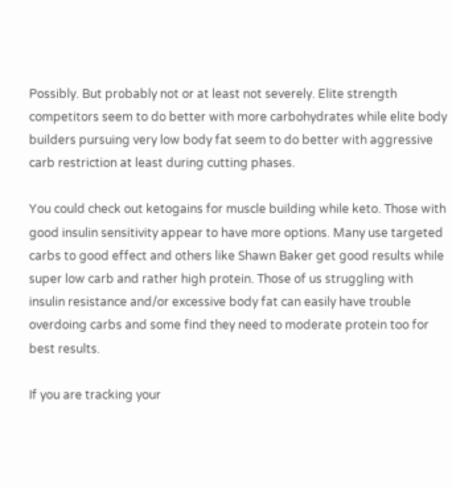Possibly. But probably not or at least not severely. Elite strength competitors seem to do better with more carbohydrates while elite body builders pursuing very low body fat seem to do better with aggressive carb restriction at least during cutting phases.

You could check out ketogains for muscle building while keto. Those with good insulin sensitivity appear to have more options. Many use targeted carbs to good effect and others like Shawn Baker get good results while super low carb and rather high protein. Those of us struggling with insulin resistance and/or excessive body fat can easily have trouble overdoing carbs and some find they need to moderate protein too for best results.

If you are tracking your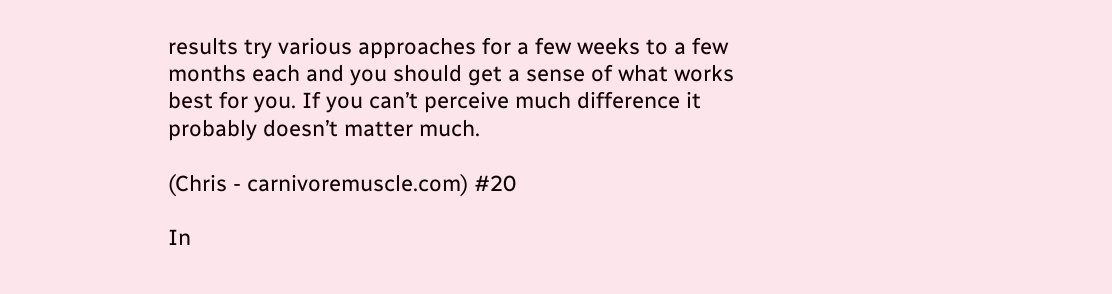results try various approaches for a few weeks to a few months each and you should get a sense of what works best for you. If you can’t perceive much difference it probably doesn’t matter much.

(Chris - carnivoremuscle.com) #20

In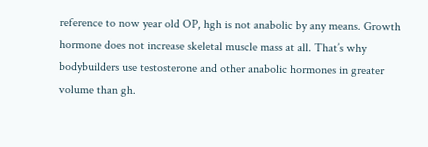reference to now year old OP, hgh is not anabolic by any means. Growth hormone does not increase skeletal muscle mass at all. That’s why bodybuilders use testosterone and other anabolic hormones in greater volume than gh.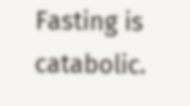Fasting is catabolic.